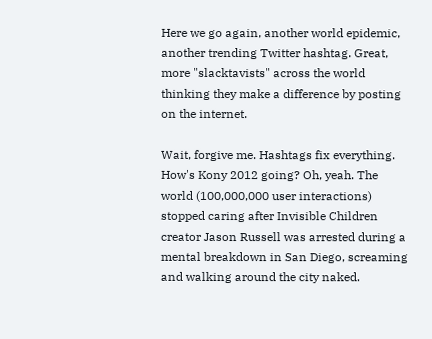Here we go again, another world epidemic, another trending Twitter hashtag. Great, more "slacktavists" across the world thinking they make a difference by posting on the internet.

Wait, forgive me. Hashtags fix everything. How's Kony 2012 going? Oh, yeah. The world (100,000,000 user interactions) stopped caring after Invisible Children creator Jason Russell was arrested during a mental breakdown in San Diego, screaming and walking around the city naked.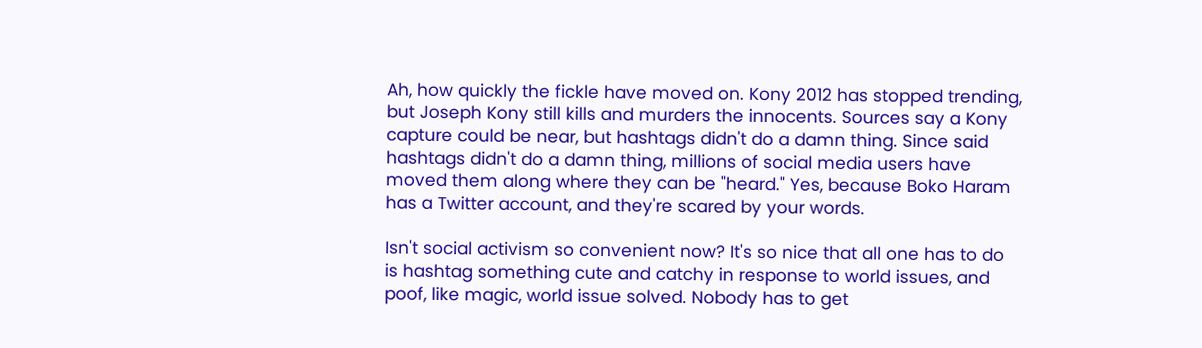Ah, how quickly the fickle have moved on. Kony 2012 has stopped trending, but Joseph Kony still kills and murders the innocents. Sources say a Kony capture could be near, but hashtags didn't do a damn thing. Since said hashtags didn't do a damn thing, millions of social media users have moved them along where they can be "heard." Yes, because Boko Haram has a Twitter account, and they're scared by your words.

Isn't social activism so convenient now? It's so nice that all one has to do is hashtag something cute and catchy in response to world issues, and poof, like magic, world issue solved. Nobody has to get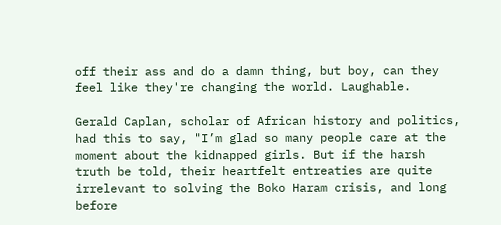off their ass and do a damn thing, but boy, can they feel like they're changing the world. Laughable.

Gerald Caplan, scholar of African history and politics, had this to say, "I’m glad so many people care at the moment about the kidnapped girls. But if the harsh truth be told, their heartfelt entreaties are quite irrelevant to solving the Boko Haram crisis, and long before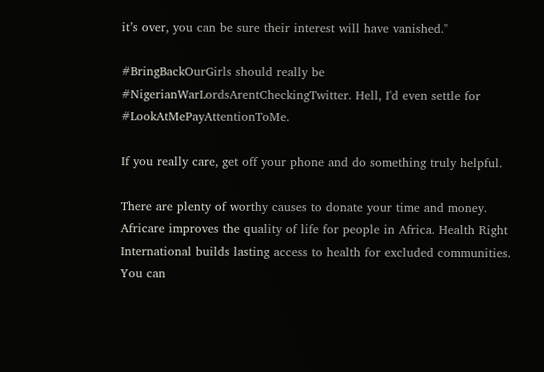it’s over, you can be sure their interest will have vanished."

#BringBackOurGirls should really be #NigerianWarLordsArentCheckingTwitter. Hell, I'd even settle for #LookAtMePayAttentionToMe.

If you really care, get off your phone and do something truly helpful.

There are plenty of worthy causes to donate your time and money. Africare improves the quality of life for people in Africa. Health Right International builds lasting access to health for excluded communities. You can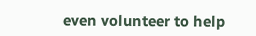even volunteer to help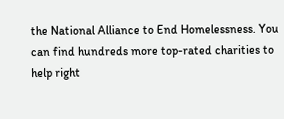the National Alliance to End Homelessness. You can find hundreds more top-rated charities to help right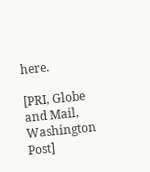here.

[PRI, Globe and Mail, Washington Post]